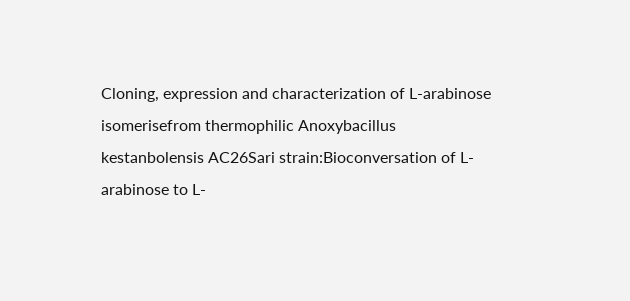Cloning, expression and characterization of L-arabinose isomerisefrom thermophilic Anoxybacillus kestanbolensis AC26Sari strain:Bioconversation of L-arabinose to L-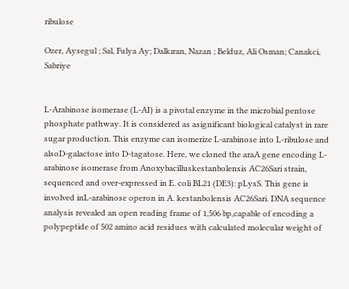ribulose

Ozer, Aysegul ; Sal, Fulya Ay; Dalkıran, Nazan ; Belduz, Ali Osman; Canakci, Sabriye


L-Arabinose isomerase (L-AI) is a pivotal enzyme in the microbial pentose phosphate pathway. It is considered as asignificant biological catalyst in rare sugar production. This enzyme can isomerize L-arabinose into L-ribulose and alsoD-galactose into D-tagatose. Here, we cloned the araA gene encoding L-arabinose isomerase from Anoxybacilluskestanbolensis AC26Sari strain, sequenced and over-expressed in E. coli BL21 (DE3): pLysS. This gene is involved inL-arabinose operon in A. kestanbolensis AC26Sari. DNA sequence analysis revealed an open reading frame of 1,506 bp,capable of encoding a polypeptide of 502 amino acid residues with calculated molecular weight of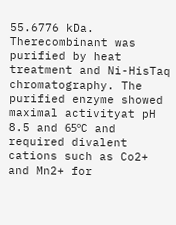55.6776 kDa. Therecombinant was purified by heat treatment and Ni-HisTaq chromatography. The purified enzyme showed maximal activityat pH 8.5 and 65ºC and required divalent cations such as Co2+ and Mn2+ for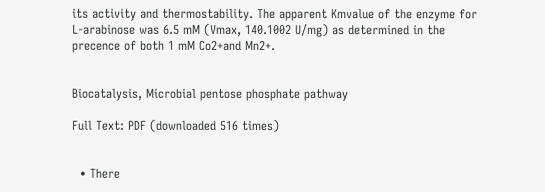its activity and thermostability. The apparent Kmvalue of the enzyme for L-arabinose was 6.5 mM (Vmax, 140.1002 U/mg) as determined in the precence of both 1 mM Co2+and Mn2+.


Biocatalysis, Microbial pentose phosphate pathway

Full Text: PDF (downloaded 516 times)


  • There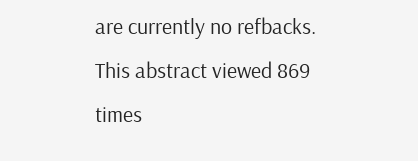are currently no refbacks.
This abstract viewed 869 times